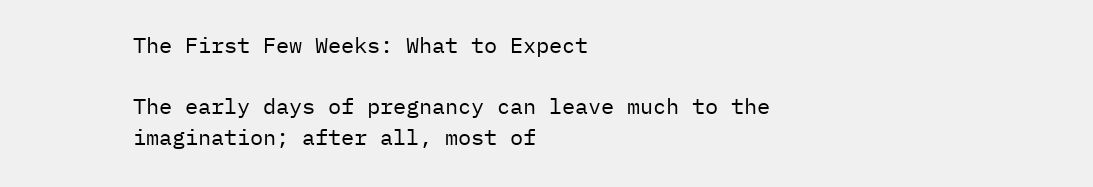The First Few Weeks: What to Expect

The early days of pregnancy can leave much to the imagination; after all, most of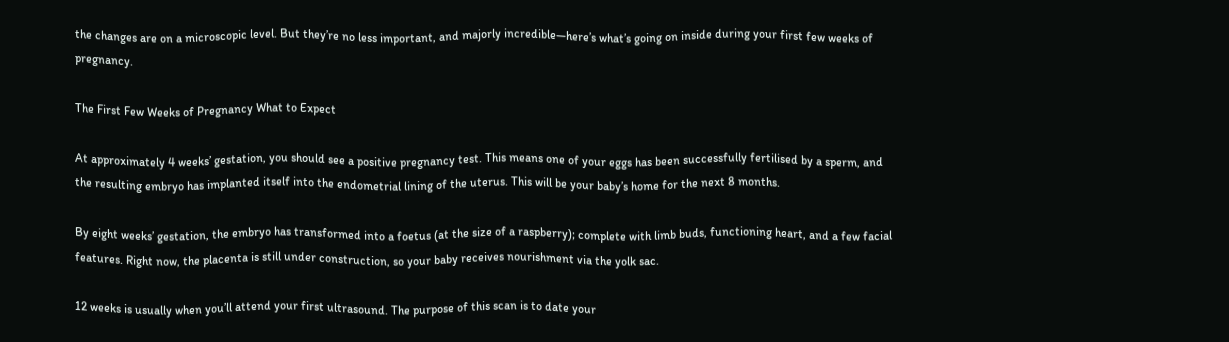the changes are on a microscopic level. But they’re no less important, and majorly incredible—here’s what’s going on inside during your first few weeks of pregnancy.

The First Few Weeks of Pregnancy What to Expect

At approximately 4 weeks’ gestation, you should see a positive pregnancy test. This means one of your eggs has been successfully fertilised by a sperm, and the resulting embryo has implanted itself into the endometrial lining of the uterus. This will be your baby’s home for the next 8 months.

By eight weeks’ gestation, the embryo has transformed into a foetus (at the size of a raspberry); complete with limb buds, functioning heart, and a few facial features. Right now, the placenta is still under construction, so your baby receives nourishment via the yolk sac.

12 weeks is usually when you’ll attend your first ultrasound. The purpose of this scan is to date your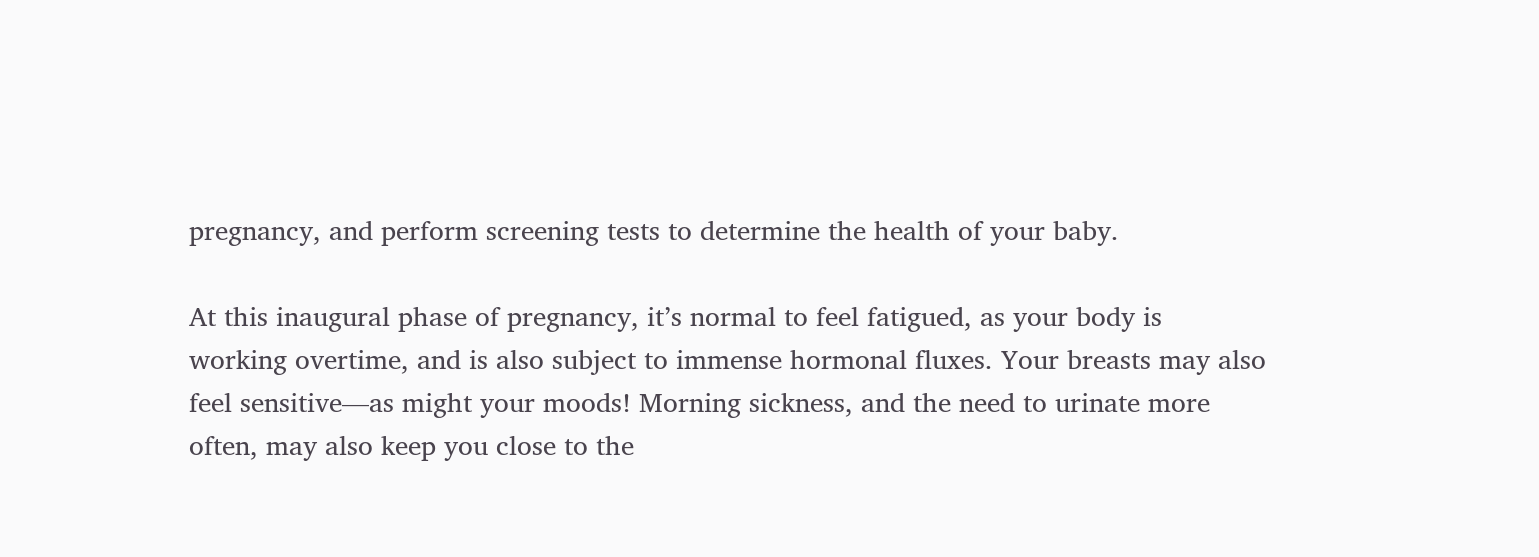pregnancy, and perform screening tests to determine the health of your baby.

At this inaugural phase of pregnancy, it’s normal to feel fatigued, as your body is working overtime, and is also subject to immense hormonal fluxes. Your breasts may also feel sensitive—as might your moods! Morning sickness, and the need to urinate more often, may also keep you close to the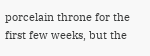porcelain throne for the first few weeks, but the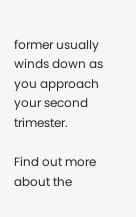former usually winds down as you approach your second trimester.

Find out more about the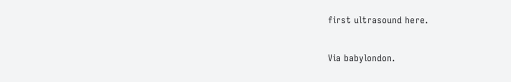first ultrasound here.

Via babylondon.